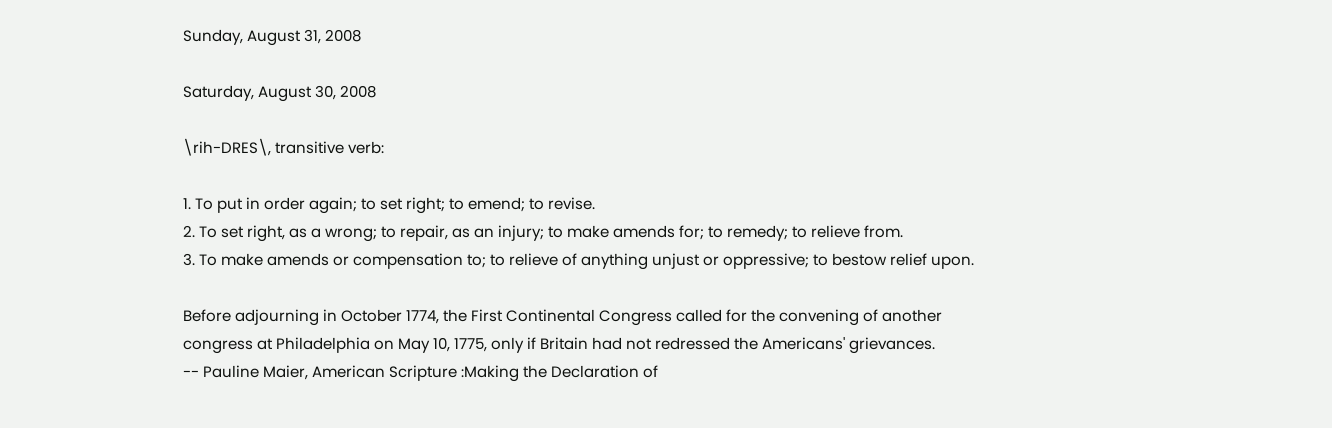Sunday, August 31, 2008

Saturday, August 30, 2008

\rih-DRES\, transitive verb:

1. To put in order again; to set right; to emend; to revise.
2. To set right, as a wrong; to repair, as an injury; to make amends for; to remedy; to relieve from.
3. To make amends or compensation to; to relieve of anything unjust or oppressive; to bestow relief upon.

Before adjourning in October 1774, the First Continental Congress called for the convening of another congress at Philadelphia on May 10, 1775, only if Britain had not redressed the Americans' grievances.
-- Pauline Maier, American Scripture :Making the Declaration of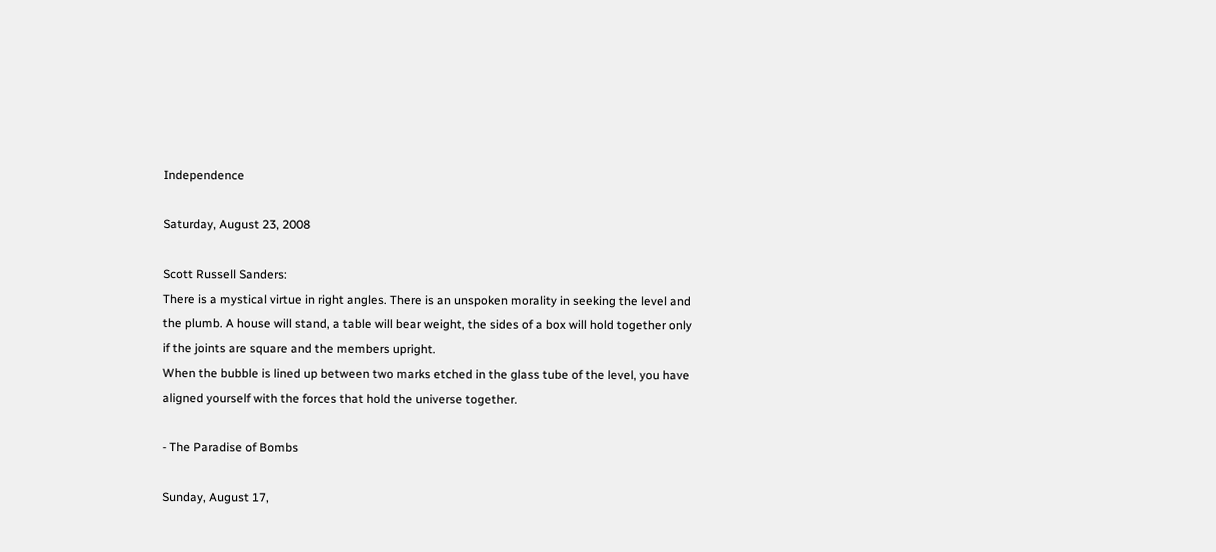Independence

Saturday, August 23, 2008

Scott Russell Sanders:
There is a mystical virtue in right angles. There is an unspoken morality in seeking the level and the plumb. A house will stand, a table will bear weight, the sides of a box will hold together only if the joints are square and the members upright.
When the bubble is lined up between two marks etched in the glass tube of the level, you have aligned yourself with the forces that hold the universe together.

- The Paradise of Bombs

Sunday, August 17,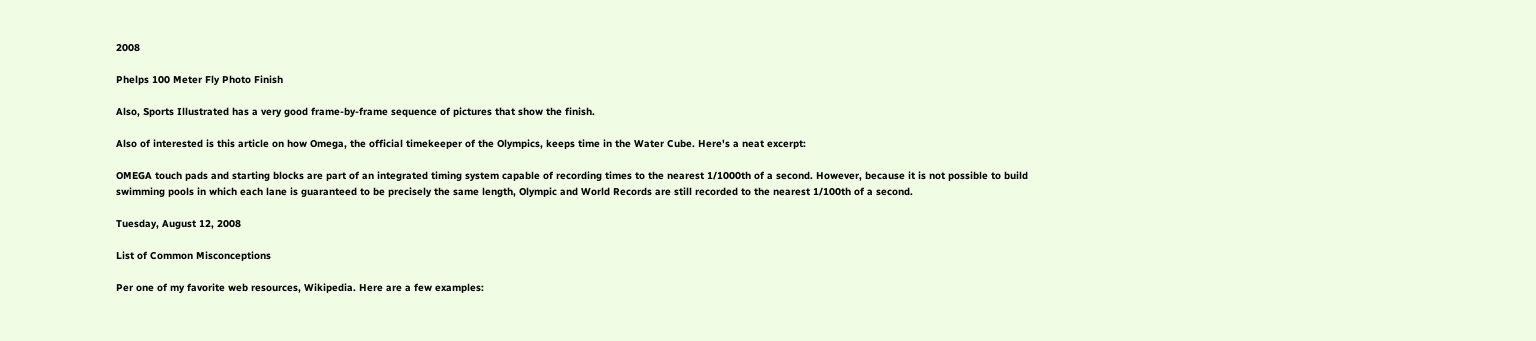2008

Phelps 100 Meter Fly Photo Finish

Also, Sports Illustrated has a very good frame-by-frame sequence of pictures that show the finish.

Also of interested is this article on how Omega, the official timekeeper of the Olympics, keeps time in the Water Cube. Here's a neat excerpt:

OMEGA touch pads and starting blocks are part of an integrated timing system capable of recording times to the nearest 1/1000th of a second. However, because it is not possible to build swimming pools in which each lane is guaranteed to be precisely the same length, Olympic and World Records are still recorded to the nearest 1/100th of a second.

Tuesday, August 12, 2008

List of Common Misconceptions

Per one of my favorite web resources, Wikipedia. Here are a few examples: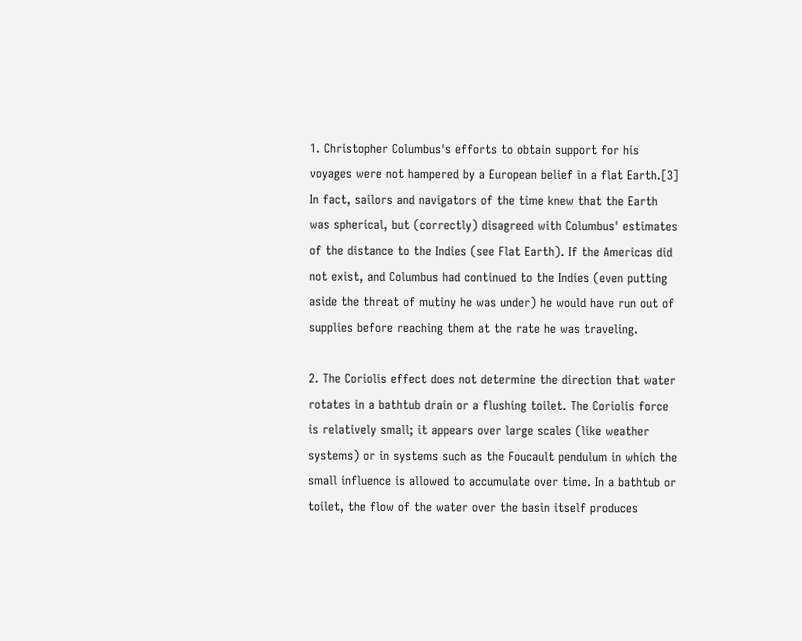1. Christopher Columbus's efforts to obtain support for his voyages were not hampered by a European belief in a flat Earth.[3] In fact, sailors and navigators of the time knew that the Earth was spherical, but (correctly) disagreed with Columbus' estimates of the distance to the Indies (see Flat Earth). If the Americas did not exist, and Columbus had continued to the Indies (even putting aside the threat of mutiny he was under) he would have run out of supplies before reaching them at the rate he was traveling.

2. The Coriolis effect does not determine the direction that water rotates in a bathtub drain or a flushing toilet. The Coriolis force is relatively small; it appears over large scales (like weather systems) or in systems such as the Foucault pendulum in which the small influence is allowed to accumulate over time. In a bathtub or toilet, the flow of the water over the basin itself produces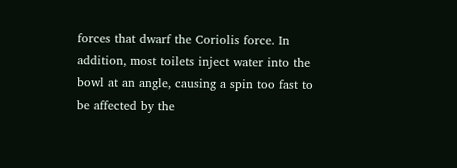forces that dwarf the Coriolis force. In addition, most toilets inject water into the bowl at an angle, causing a spin too fast to be affected by the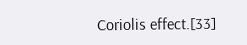Coriolis effect.[33]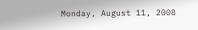Monday, August 11, 2008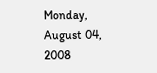Monday, August 04, 2008